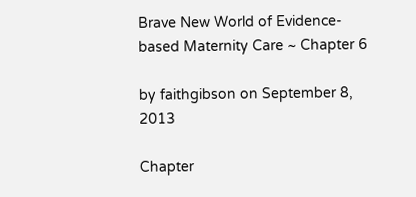Brave New World of Evidence-based Maternity Care ~ Chapter 6

by faithgibson on September 8, 2013

Chapter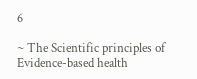6

~ The Scientific principles of Evidence-based health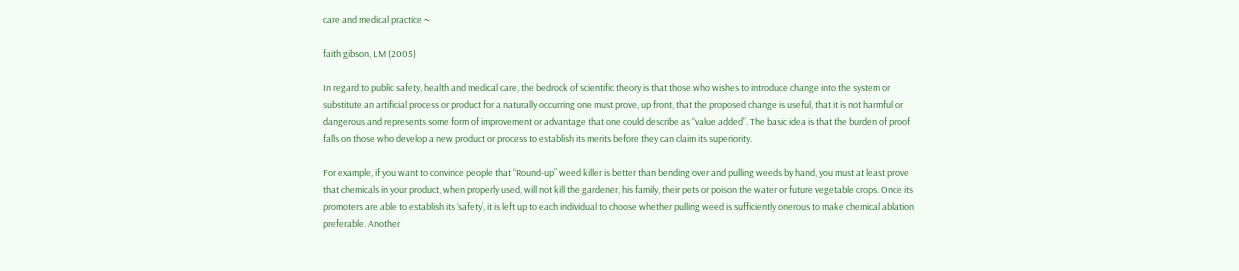care and medical practice ~

faith gibson, LM (2005)

In regard to public safety, health and medical care, the bedrock of scientific theory is that those who wishes to introduce change into the system or substitute an artificial process or product for a naturally occurring one must prove, up front, that the proposed change is useful, that it is not harmful or dangerous and represents some form of improvement or advantage that one could describe as “value added”. The basic idea is that the burden of proof falls on those who develop a new product or process to establish its merits before they can claim its superiority.

For example, if you want to convince people that “Round-up” weed killer is better than bending over and pulling weeds by hand, you must at least prove that chemicals in your product, when properly used, will not kill the gardener, his family, their pets or poison the water or future vegetable crops. Once its promoters are able to establish its ‘safety’, it is left up to each individual to choose whether pulling weed is sufficiently onerous to make chemical ablation preferable. Another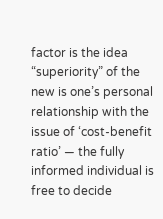factor is the idea “superiority” of the new is one’s personal relationship with the issue of ‘cost-benefit ratio’ — the fully informed individual is free to decide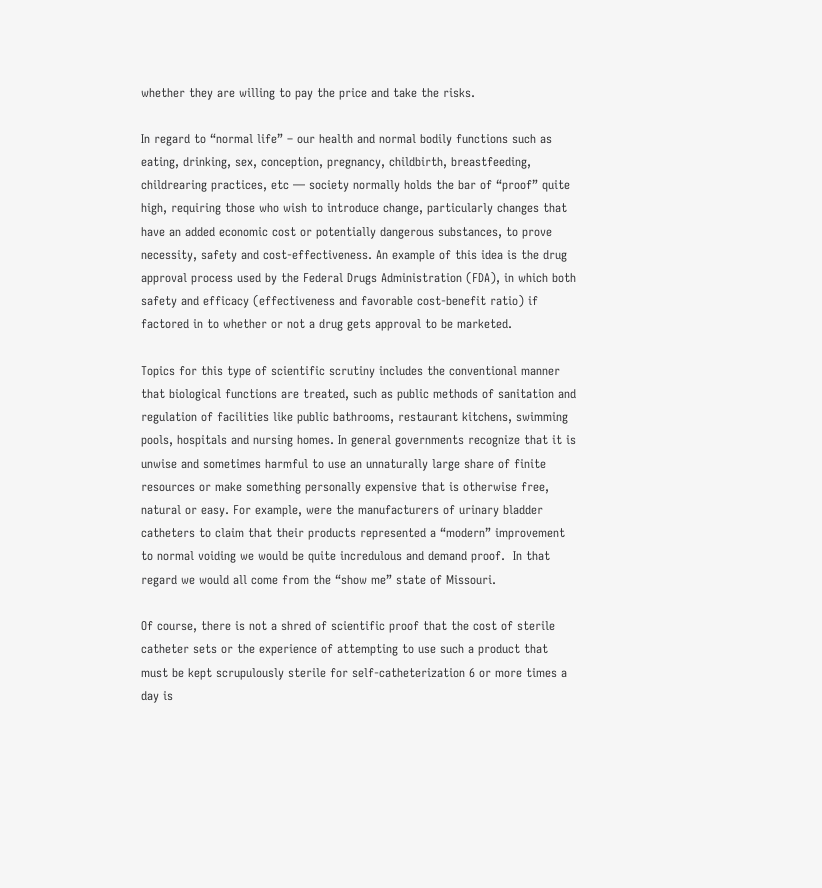whether they are willing to pay the price and take the risks.

In regard to “normal life” – our health and normal bodily functions such as eating, drinking, sex, conception, pregnancy, childbirth, breastfeeding, childrearing practices, etc — society normally holds the bar of “proof” quite high, requiring those who wish to introduce change, particularly changes that have an added economic cost or potentially dangerous substances, to prove necessity, safety and cost-effectiveness. An example of this idea is the drug approval process used by the Federal Drugs Administration (FDA), in which both safety and efficacy (effectiveness and favorable cost-benefit ratio) if factored in to whether or not a drug gets approval to be marketed.

Topics for this type of scientific scrutiny includes the conventional manner that biological functions are treated, such as public methods of sanitation and regulation of facilities like public bathrooms, restaurant kitchens, swimming pools, hospitals and nursing homes. In general governments recognize that it is unwise and sometimes harmful to use an unnaturally large share of finite resources or make something personally expensive that is otherwise free, natural or easy. For example, were the manufacturers of urinary bladder catheters to claim that their products represented a “modern” improvement to normal voiding we would be quite incredulous and demand proof.  In that regard we would all come from the “show me” state of Missouri.

Of course, there is not a shred of scientific proof that the cost of sterile catheter sets or the experience of attempting to use such a product that must be kept scrupulously sterile for self-catheterization 6 or more times a day is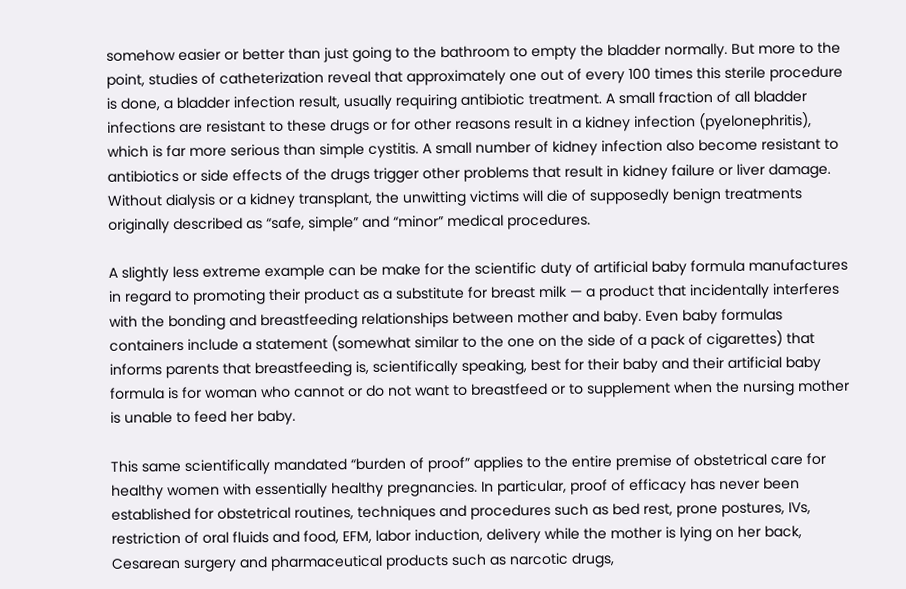somehow easier or better than just going to the bathroom to empty the bladder normally. But more to the point, studies of catheterization reveal that approximately one out of every 100 times this sterile procedure is done, a bladder infection result, usually requiring antibiotic treatment. A small fraction of all bladder infections are resistant to these drugs or for other reasons result in a kidney infection (pyelonephritis), which is far more serious than simple cystitis. A small number of kidney infection also become resistant to antibiotics or side effects of the drugs trigger other problems that result in kidney failure or liver damage. Without dialysis or a kidney transplant, the unwitting victims will die of supposedly benign treatments originally described as “safe, simple” and “minor” medical procedures.

A slightly less extreme example can be make for the scientific duty of artificial baby formula manufactures in regard to promoting their product as a substitute for breast milk — a product that incidentally interferes with the bonding and breastfeeding relationships between mother and baby. Even baby formulas containers include a statement (somewhat similar to the one on the side of a pack of cigarettes) that informs parents that breastfeeding is, scientifically speaking, best for their baby and their artificial baby formula is for woman who cannot or do not want to breastfeed or to supplement when the nursing mother is unable to feed her baby.

This same scientifically mandated “burden of proof” applies to the entire premise of obstetrical care for healthy women with essentially healthy pregnancies. In particular, proof of efficacy has never been established for obstetrical routines, techniques and procedures such as bed rest, prone postures, IVs, restriction of oral fluids and food, EFM, labor induction, delivery while the mother is lying on her back, Cesarean surgery and pharmaceutical products such as narcotic drugs,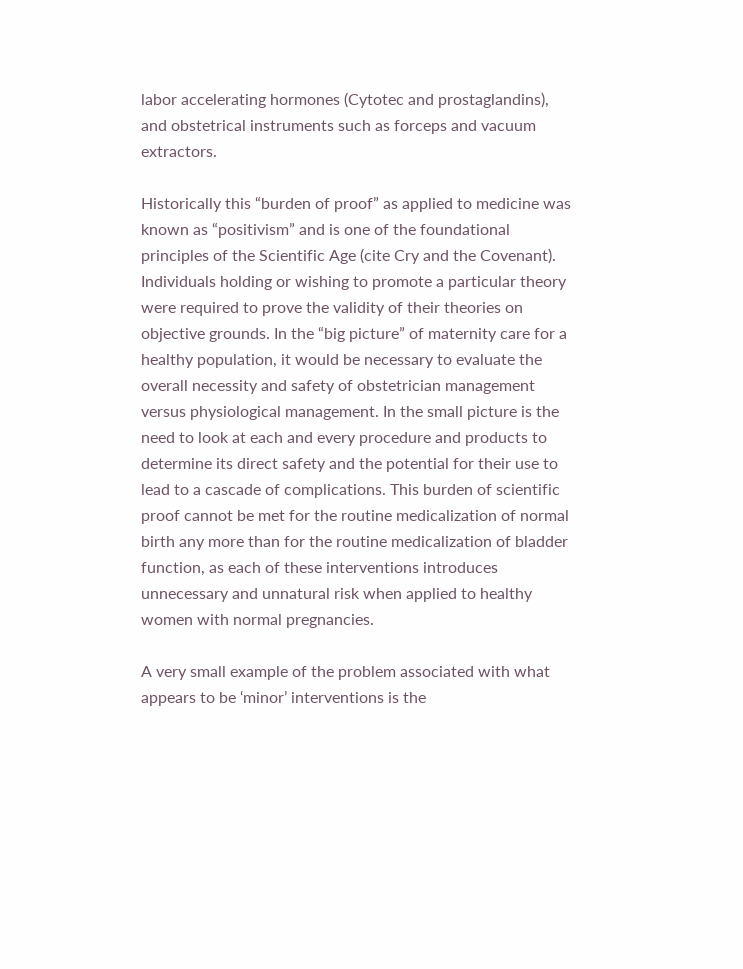labor accelerating hormones (Cytotec and prostaglandins), and obstetrical instruments such as forceps and vacuum extractors.

Historically this “burden of proof” as applied to medicine was known as “positivism” and is one of the foundational principles of the Scientific Age (cite Cry and the Covenant). Individuals holding or wishing to promote a particular theory were required to prove the validity of their theories on objective grounds. In the “big picture” of maternity care for a healthy population, it would be necessary to evaluate the overall necessity and safety of obstetrician management versus physiological management. In the small picture is the need to look at each and every procedure and products to determine its direct safety and the potential for their use to lead to a cascade of complications. This burden of scientific proof cannot be met for the routine medicalization of normal birth any more than for the routine medicalization of bladder function, as each of these interventions introduces unnecessary and unnatural risk when applied to healthy women with normal pregnancies.

A very small example of the problem associated with what appears to be ‘minor’ interventions is the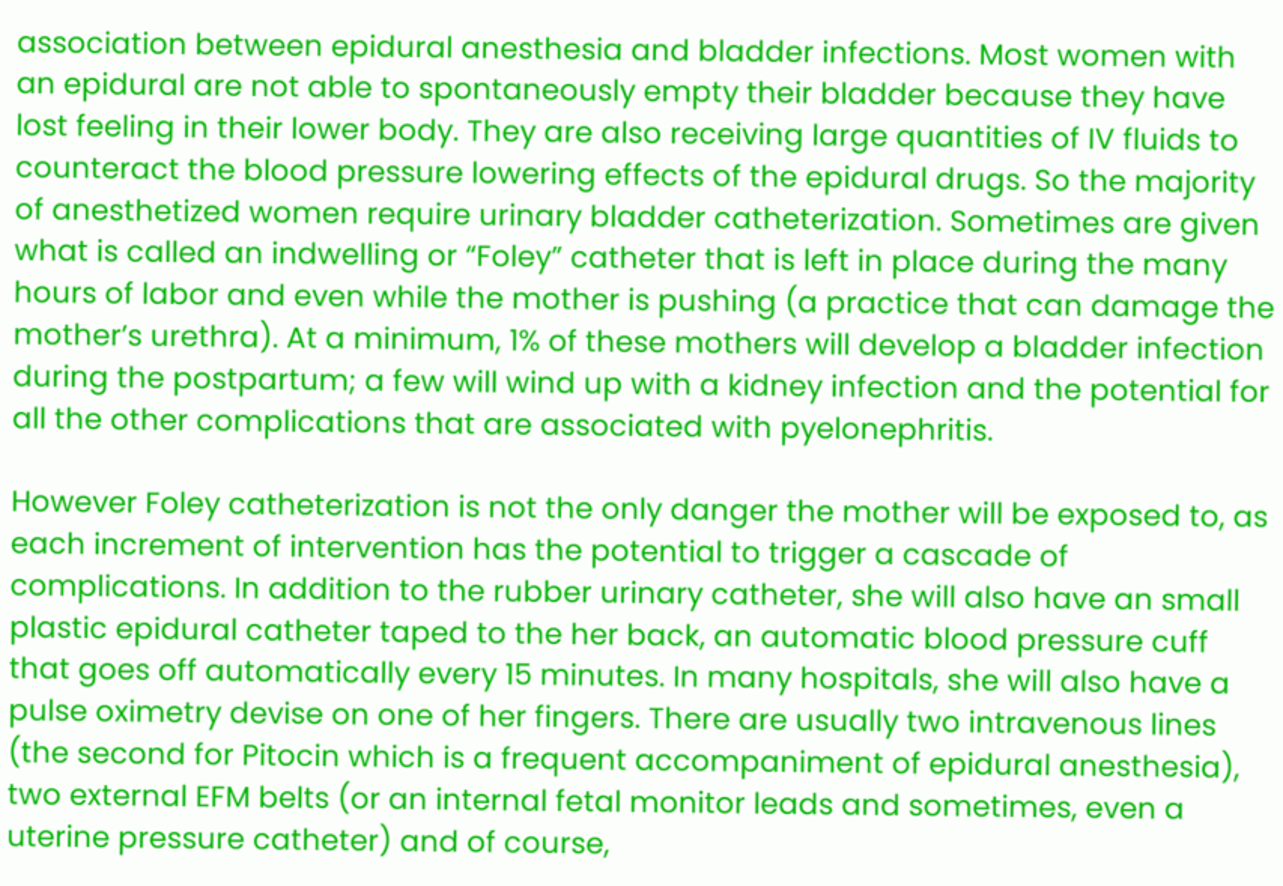association between epidural anesthesia and bladder infections. Most women with an epidural are not able to spontaneously empty their bladder because they have lost feeling in their lower body. They are also receiving large quantities of IV fluids to counteract the blood pressure lowering effects of the epidural drugs. So the majority of anesthetized women require urinary bladder catheterization. Sometimes are given what is called an indwelling or “Foley” catheter that is left in place during the many hours of labor and even while the mother is pushing (a practice that can damage the mother’s urethra). At a minimum, 1% of these mothers will develop a bladder infection during the postpartum; a few will wind up with a kidney infection and the potential for all the other complications that are associated with pyelonephritis.

However Foley catheterization is not the only danger the mother will be exposed to, as each increment of intervention has the potential to trigger a cascade of complications. In addition to the rubber urinary catheter, she will also have an small plastic epidural catheter taped to the her back, an automatic blood pressure cuff that goes off automatically every 15 minutes. In many hospitals, she will also have a pulse oximetry devise on one of her fingers. There are usually two intravenous lines (the second for Pitocin which is a frequent accompaniment of epidural anesthesia), two external EFM belts (or an internal fetal monitor leads and sometimes, even a uterine pressure catheter) and of course,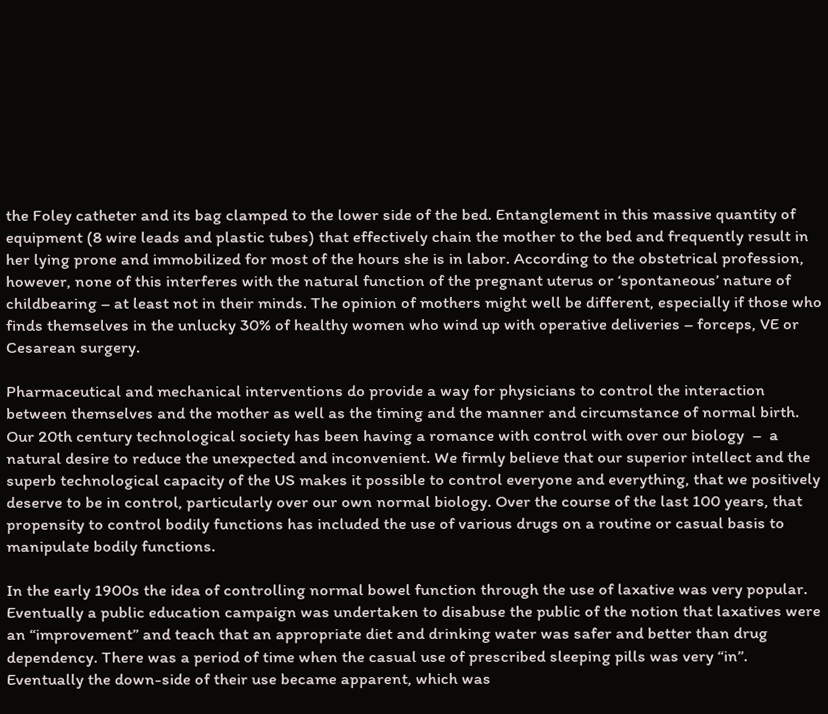the Foley catheter and its bag clamped to the lower side of the bed. Entanglement in this massive quantity of equipment (8 wire leads and plastic tubes) that effectively chain the mother to the bed and frequently result in her lying prone and immobilized for most of the hours she is in labor. According to the obstetrical profession, however, none of this interferes with the natural function of the pregnant uterus or ‘spontaneous’ nature of childbearing – at least not in their minds. The opinion of mothers might well be different, especially if those who finds themselves in the unlucky 30% of healthy women who wind up with operative deliveries – forceps, VE or Cesarean surgery.

Pharmaceutical and mechanical interventions do provide a way for physicians to control the interaction between themselves and the mother as well as the timing and the manner and circumstance of normal birth. Our 20th century technological society has been having a romance with control with over our biology  –  a natural desire to reduce the unexpected and inconvenient. We firmly believe that our superior intellect and the superb technological capacity of the US makes it possible to control everyone and everything, that we positively deserve to be in control, particularly over our own normal biology. Over the course of the last 100 years, that propensity to control bodily functions has included the use of various drugs on a routine or casual basis to manipulate bodily functions.

In the early 1900s the idea of controlling normal bowel function through the use of laxative was very popular. Eventually a public education campaign was undertaken to disabuse the public of the notion that laxatives were an “improvement” and teach that an appropriate diet and drinking water was safer and better than drug dependency. There was a period of time when the casual use of prescribed sleeping pills was very “in”. Eventually the down-side of their use became apparent, which was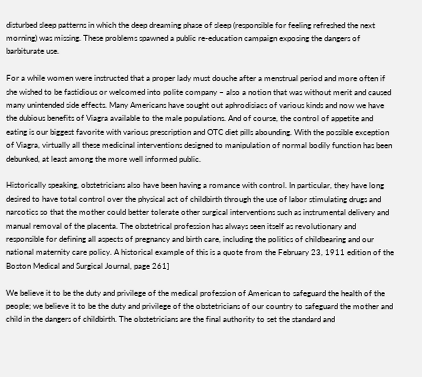disturbed sleep patterns in which the deep dreaming phase of sleep (responsible for feeling refreshed the next morning) was missing. These problems spawned a public re-education campaign exposing the dangers of barbiturate use.

For a while women were instructed that a proper lady must douche after a menstrual period and more often if she wished to be fastidious or welcomed into polite company – also a notion that was without merit and caused many unintended side effects. Many Americans have sought out aphrodisiacs of various kinds and now we have the dubious benefits of Viagra available to the male populations. And of course, the control of appetite and eating is our biggest favorite with various prescription and OTC diet pills abounding. With the possible exception of Viagra, virtually all these medicinal interventions designed to manipulation of normal bodily function has been debunked, at least among the more well informed public.

Historically speaking, obstetricians also have been having a romance with control. In particular, they have long desired to have total control over the physical act of childbirth through the use of labor stimulating drugs and narcotics so that the mother could better tolerate other surgical interventions such as instrumental delivery and manual removal of the placenta. The obstetrical profession has always seen itself as revolutionary and responsible for defining all aspects of pregnancy and birth care, including the politics of childbearing and our national maternity care policy. A historical example of this is a quote from the February 23, 1911 edition of the Boston Medical and Surgical Journal, page 261]

We believe it to be the duty and privilege of the medical profession of American to safeguard the health of the people; we believe it to be the duty and privilege of the obstetricians of our country to safeguard the mother and child in the dangers of childbirth. The obstetricians are the final authority to set the standard and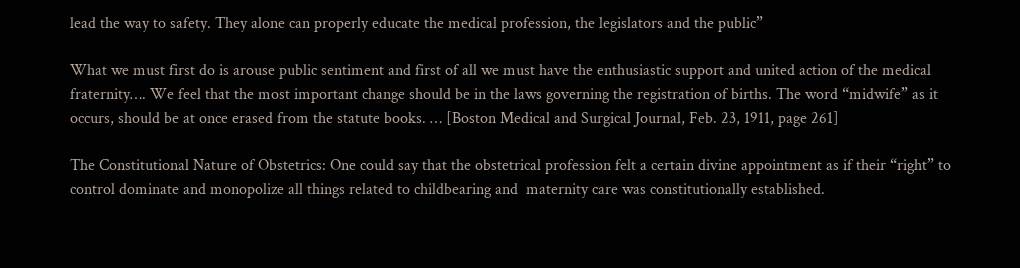lead the way to safety. They alone can properly educate the medical profession, the legislators and the public”

What we must first do is arouse public sentiment and first of all we must have the enthusiastic support and united action of the medical fraternity…. We feel that the most important change should be in the laws governing the registration of births. The word “midwife” as it occurs, should be at once erased from the statute books. … [Boston Medical and Surgical Journal, Feb. 23, 1911, page 261]

The Constitutional Nature of Obstetrics: One could say that the obstetrical profession felt a certain divine appointment as if their “right” to control dominate and monopolize all things related to childbearing and  maternity care was constitutionally established.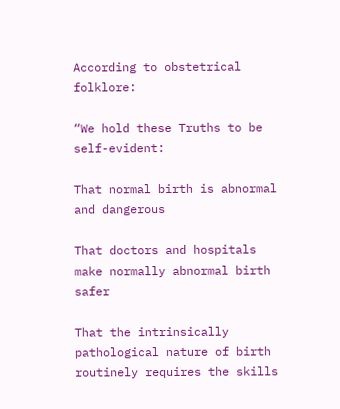According to obstetrical folklore:

“We hold these Truths to be self-evident:

That normal birth is abnormal and dangerous

That doctors and hospitals make normally abnormal birth safer

That the intrinsically pathological nature of birth routinely requires the skills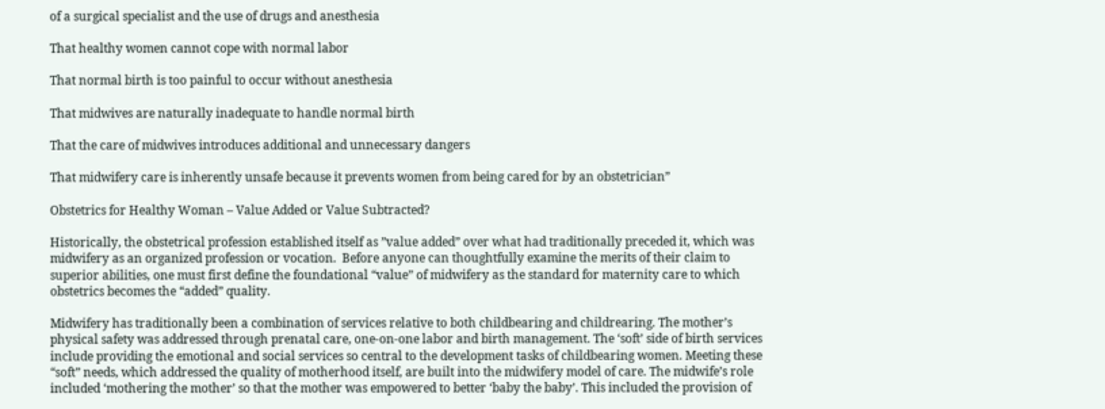of a surgical specialist and the use of drugs and anesthesia

That healthy women cannot cope with normal labor

That normal birth is too painful to occur without anesthesia

That midwives are naturally inadequate to handle normal birth

That the care of midwives introduces additional and unnecessary dangers

That midwifery care is inherently unsafe because it prevents women from being cared for by an obstetrician”

Obstetrics for Healthy Woman – Value Added or Value Subtracted?

Historically, the obstetrical profession established itself as ”value added” over what had traditionally preceded it, which was midwifery as an organized profession or vocation.  Before anyone can thoughtfully examine the merits of their claim to superior abilities, one must first define the foundational “value” of midwifery as the standard for maternity care to which obstetrics becomes the “added” quality.

Midwifery has traditionally been a combination of services relative to both childbearing and childrearing. The mother’s physical safety was addressed through prenatal care, one-on-one labor and birth management. The ‘soft’ side of birth services include providing the emotional and social services so central to the development tasks of childbearing women. Meeting these “soft” needs, which addressed the quality of motherhood itself, are built into the midwifery model of care. The midwife’s role included ‘mothering the mother’ so that the mother was empowered to better ‘baby the baby’. This included the provision of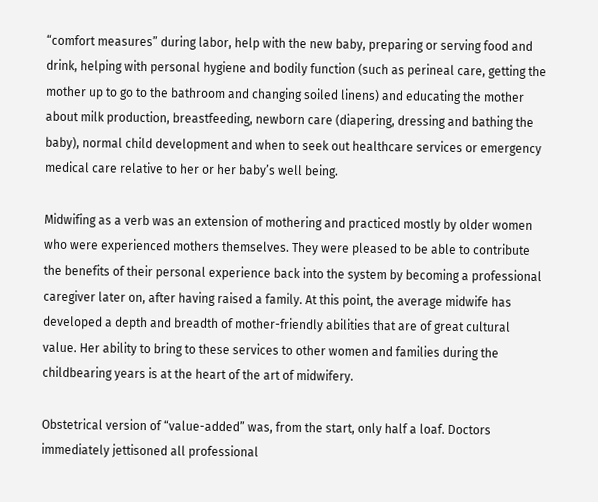“comfort measures” during labor, help with the new baby, preparing or serving food and drink, helping with personal hygiene and bodily function (such as perineal care, getting the mother up to go to the bathroom and changing soiled linens) and educating the mother about milk production, breastfeeding, newborn care (diapering, dressing and bathing the baby), normal child development and when to seek out healthcare services or emergency medical care relative to her or her baby’s well being.

Midwifing as a verb was an extension of mothering and practiced mostly by older women who were experienced mothers themselves. They were pleased to be able to contribute the benefits of their personal experience back into the system by becoming a professional caregiver later on, after having raised a family. At this point, the average midwife has developed a depth and breadth of mother-friendly abilities that are of great cultural value. Her ability to bring to these services to other women and families during the childbearing years is at the heart of the art of midwifery.

Obstetrical version of “value-added” was, from the start, only half a loaf. Doctors immediately jettisoned all professional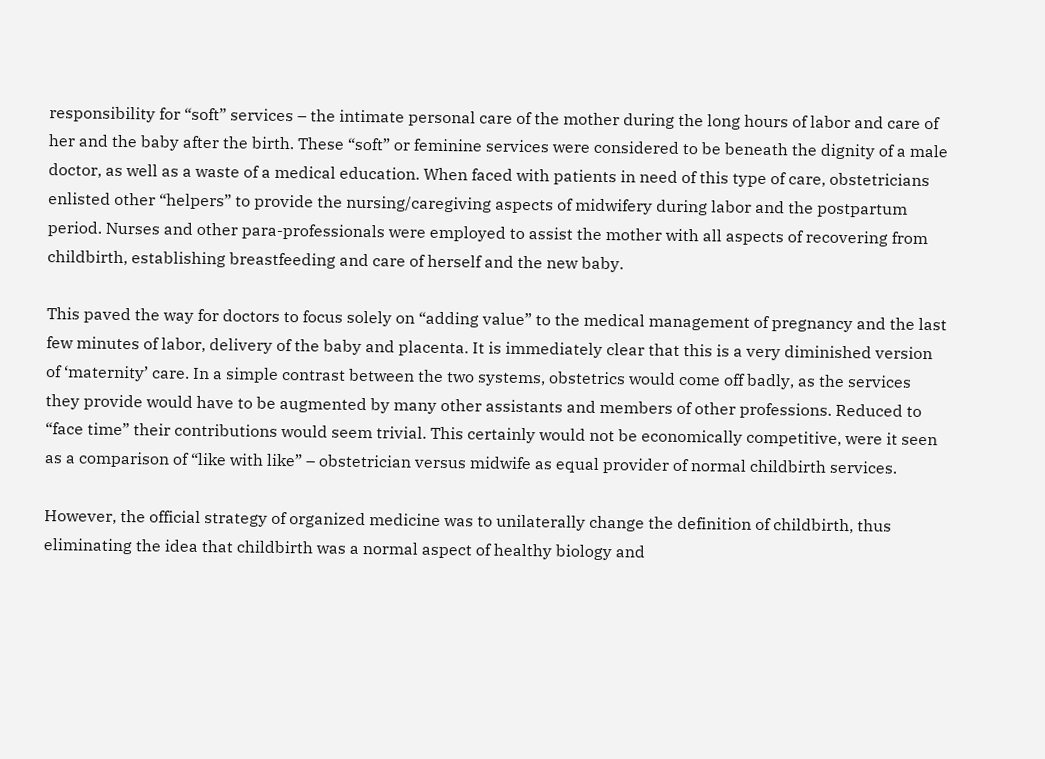responsibility for “soft” services – the intimate personal care of the mother during the long hours of labor and care of her and the baby after the birth. These “soft” or feminine services were considered to be beneath the dignity of a male doctor, as well as a waste of a medical education. When faced with patients in need of this type of care, obstetricians enlisted other “helpers” to provide the nursing/caregiving aspects of midwifery during labor and the postpartum period. Nurses and other para-professionals were employed to assist the mother with all aspects of recovering from childbirth, establishing breastfeeding and care of herself and the new baby.

This paved the way for doctors to focus solely on “adding value” to the medical management of pregnancy and the last few minutes of labor, delivery of the baby and placenta. It is immediately clear that this is a very diminished version of ‘maternity’ care. In a simple contrast between the two systems, obstetrics would come off badly, as the services they provide would have to be augmented by many other assistants and members of other professions. Reduced to “face time” their contributions would seem trivial. This certainly would not be economically competitive, were it seen as a comparison of “like with like” – obstetrician versus midwife as equal provider of normal childbirth services.

However, the official strategy of organized medicine was to unilaterally change the definition of childbirth, thus eliminating the idea that childbirth was a normal aspect of healthy biology and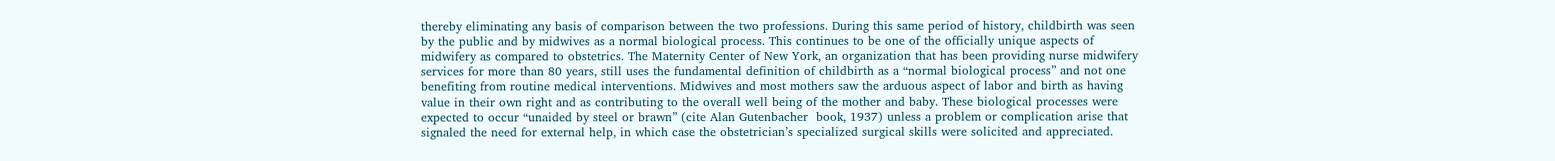thereby eliminating any basis of comparison between the two professions. During this same period of history, childbirth was seen by the public and by midwives as a normal biological process. This continues to be one of the officially unique aspects of midwifery as compared to obstetrics. The Maternity Center of New York, an organization that has been providing nurse midwifery services for more than 80 years, still uses the fundamental definition of childbirth as a “normal biological process” and not one benefiting from routine medical interventions. Midwives and most mothers saw the arduous aspect of labor and birth as having value in their own right and as contributing to the overall well being of the mother and baby. These biological processes were expected to occur “unaided by steel or brawn” (cite Alan Gutenbacher  book, 1937) unless a problem or complication arise that signaled the need for external help, in which case the obstetrician’s specialized surgical skills were solicited and appreciated.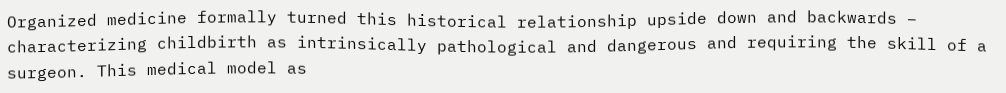Organized medicine formally turned this historical relationship upside down and backwards –  characterizing childbirth as intrinsically pathological and dangerous and requiring the skill of a surgeon. This medical model as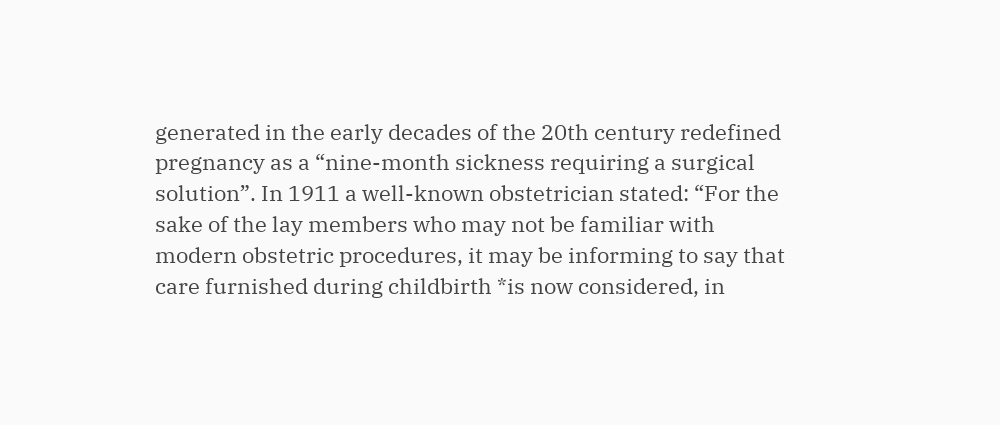generated in the early decades of the 20th century redefined pregnancy as a “nine-month sickness requiring a surgical solution”. In 1911 a well-known obstetrician stated: “For the sake of the lay members who may not be familiar with modern obstetric procedures, it may be informing to say that care furnished during childbirth *is now considered, in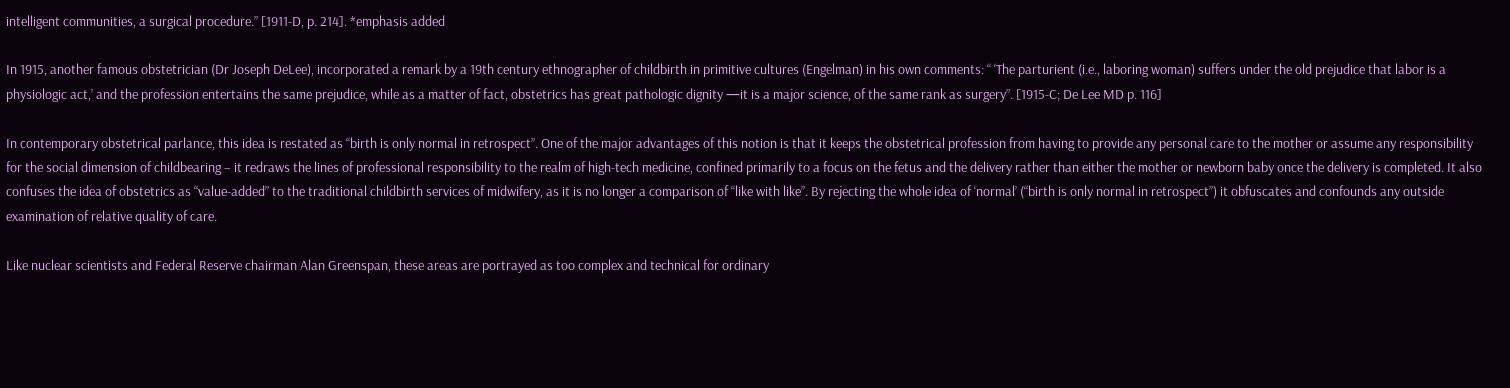intelligent communities, a surgical procedure.” [1911-D, p. 214]. *emphasis added

In 1915, another famous obstetrician (Dr Joseph DeLee), incorporated a remark by a 19th century ethnographer of childbirth in primitive cultures (Engelman) in his own comments: “ ‘The parturient (i.e., laboring woman) suffers under the old prejudice that labor is a physiologic act,’ and the profession entertains the same prejudice, while as a matter of fact, obstetrics has great pathologic dignity —it is a major science, of the same rank as surgery”. [1915-C; De Lee MD p. 116]

In contemporary obstetrical parlance, this idea is restated as “birth is only normal in retrospect”. One of the major advantages of this notion is that it keeps the obstetrical profession from having to provide any personal care to the mother or assume any responsibility for the social dimension of childbearing – it redraws the lines of professional responsibility to the realm of high-tech medicine, confined primarily to a focus on the fetus and the delivery rather than either the mother or newborn baby once the delivery is completed. It also confuses the idea of obstetrics as “value-added” to the traditional childbirth services of midwifery, as it is no longer a comparison of “like with like”. By rejecting the whole idea of ‘normal’ (“birth is only normal in retrospect”) it obfuscates and confounds any outside examination of relative quality of care.

Like nuclear scientists and Federal Reserve chairman Alan Greenspan, these areas are portrayed as too complex and technical for ordinary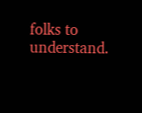folks to understand.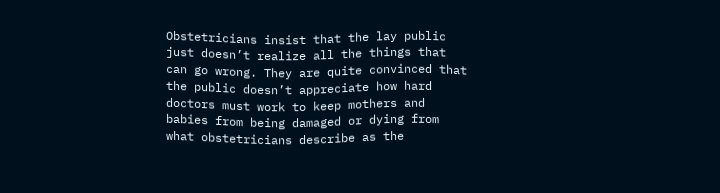Obstetricians insist that the lay public just doesn’t realize all the things that can go wrong. They are quite convinced that the public doesn’t appreciate how hard doctors must work to keep mothers and babies from being damaged or dying from what obstetricians describe as the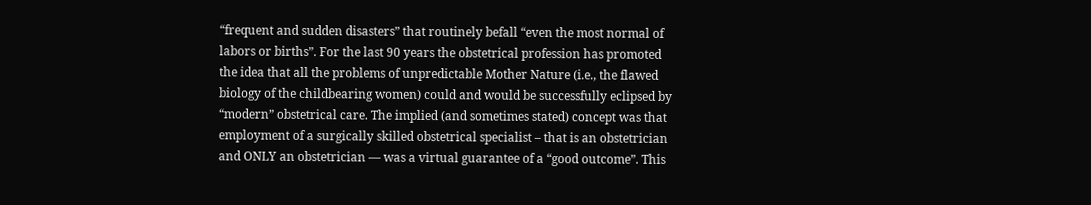“frequent and sudden disasters” that routinely befall “even the most normal of labors or births”. For the last 90 years the obstetrical profession has promoted the idea that all the problems of unpredictable Mother Nature (i.e., the flawed biology of the childbearing women) could and would be successfully eclipsed by “modern” obstetrical care. The implied (and sometimes stated) concept was that employment of a surgically skilled obstetrical specialist – that is an obstetrician and ONLY an obstetrician — was a virtual guarantee of a “good outcome”. This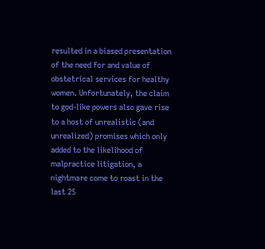resulted in a biased presentation of the need for and value of obstetrical services for healthy women. Unfortunately, the claim to god-like powers also gave rise to a host of unrealistic (and unrealized) promises which only added to the likelihood of malpractice litigation, a nightmare come to roast in the last 25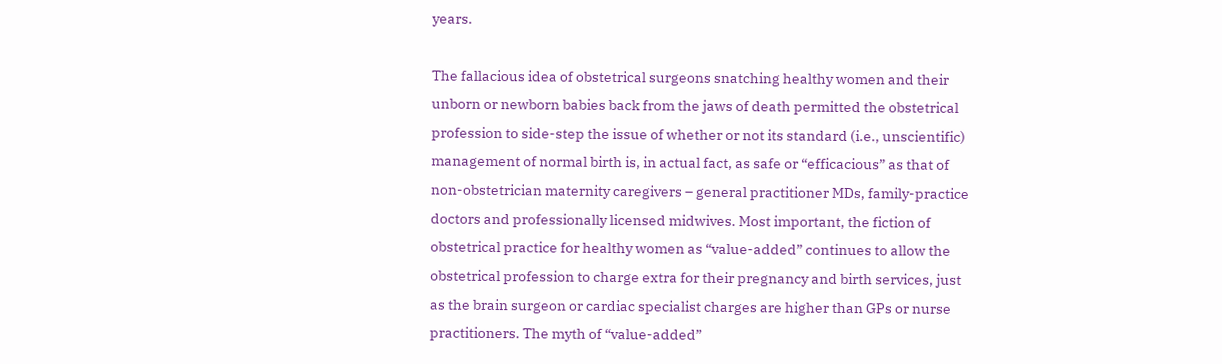years.

The fallacious idea of obstetrical surgeons snatching healthy women and their unborn or newborn babies back from the jaws of death permitted the obstetrical profession to side-step the issue of whether or not its standard (i.e., unscientific) management of normal birth is, in actual fact, as safe or “efficacious” as that of non-obstetrician maternity caregivers – general practitioner MDs, family-practice doctors and professionally licensed midwives. Most important, the fiction of obstetrical practice for healthy women as “value-added” continues to allow the obstetrical profession to charge extra for their pregnancy and birth services, just as the brain surgeon or cardiac specialist charges are higher than GPs or nurse practitioners. The myth of “value-added”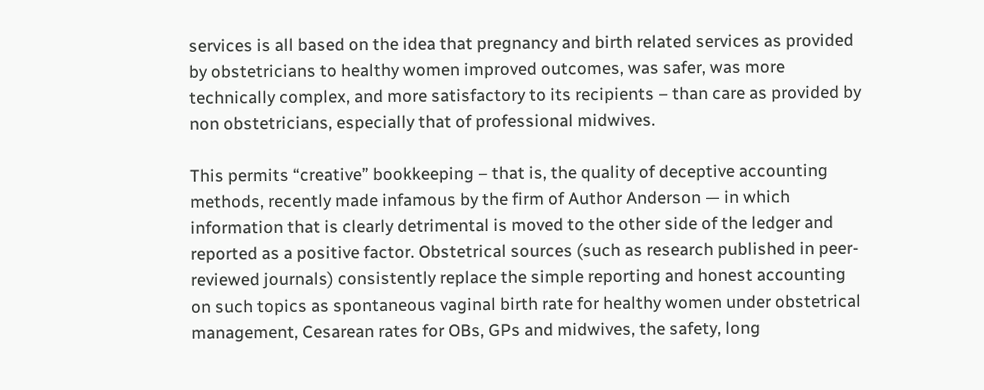services is all based on the idea that pregnancy and birth related services as provided by obstetricians to healthy women improved outcomes, was safer, was more technically complex, and more satisfactory to its recipients – than care as provided by non obstetricians, especially that of professional midwives.

This permits “creative” bookkeeping – that is, the quality of deceptive accounting methods, recently made infamous by the firm of Author Anderson — in which information that is clearly detrimental is moved to the other side of the ledger and reported as a positive factor. Obstetrical sources (such as research published in peer-reviewed journals) consistently replace the simple reporting and honest accounting on such topics as spontaneous vaginal birth rate for healthy women under obstetrical management, Cesarean rates for OBs, GPs and midwives, the safety, long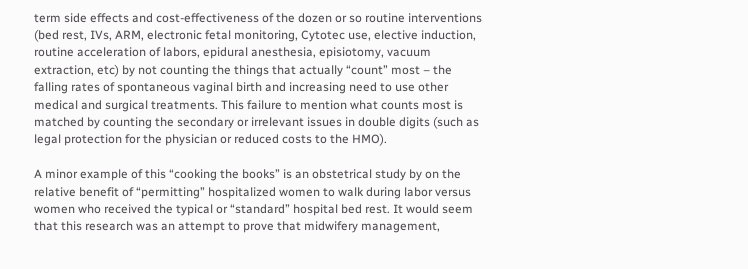term side effects and cost-effectiveness of the dozen or so routine interventions (bed rest, IVs, ARM, electronic fetal monitoring, Cytotec use, elective induction, routine acceleration of labors, epidural anesthesia, episiotomy, vacuum extraction, etc) by not counting the things that actually “count” most – the falling rates of spontaneous vaginal birth and increasing need to use other medical and surgical treatments. This failure to mention what counts most is matched by counting the secondary or irrelevant issues in double digits (such as legal protection for the physician or reduced costs to the HMO).

A minor example of this “cooking the books” is an obstetrical study by on the relative benefit of “permitting” hospitalized women to walk during labor versus women who received the typical or “standard” hospital bed rest. It would seem that this research was an attempt to prove that midwifery management,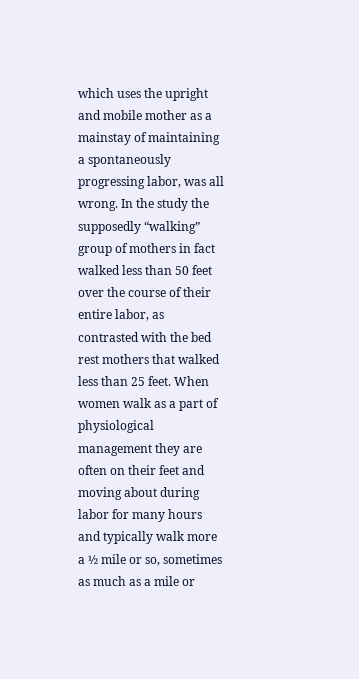which uses the upright and mobile mother as a mainstay of maintaining a spontaneously progressing labor, was all wrong. In the study the supposedly “walking” group of mothers in fact walked less than 50 feet over the course of their entire labor, as contrasted with the bed rest mothers that walked less than 25 feet. When women walk as a part of physiological management they are often on their feet and moving about during labor for many hours and typically walk more a ½ mile or so, sometimes as much as a mile or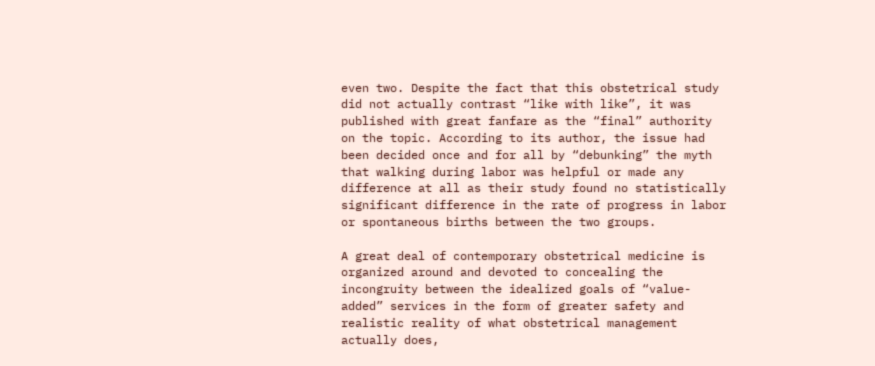even two. Despite the fact that this obstetrical study did not actually contrast “like with like”, it was published with great fanfare as the “final” authority on the topic. According to its author, the issue had been decided once and for all by “debunking” the myth that walking during labor was helpful or made any difference at all as their study found no statistically significant difference in the rate of progress in labor or spontaneous births between the two groups.

A great deal of contemporary obstetrical medicine is organized around and devoted to concealing the incongruity between the idealized goals of “value-added” services in the form of greater safety and realistic reality of what obstetrical management actually does,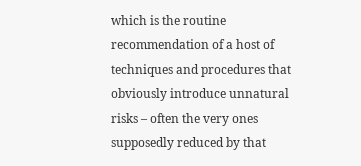which is the routine recommendation of a host of techniques and procedures that obviously introduce unnatural risks – often the very ones supposedly reduced by that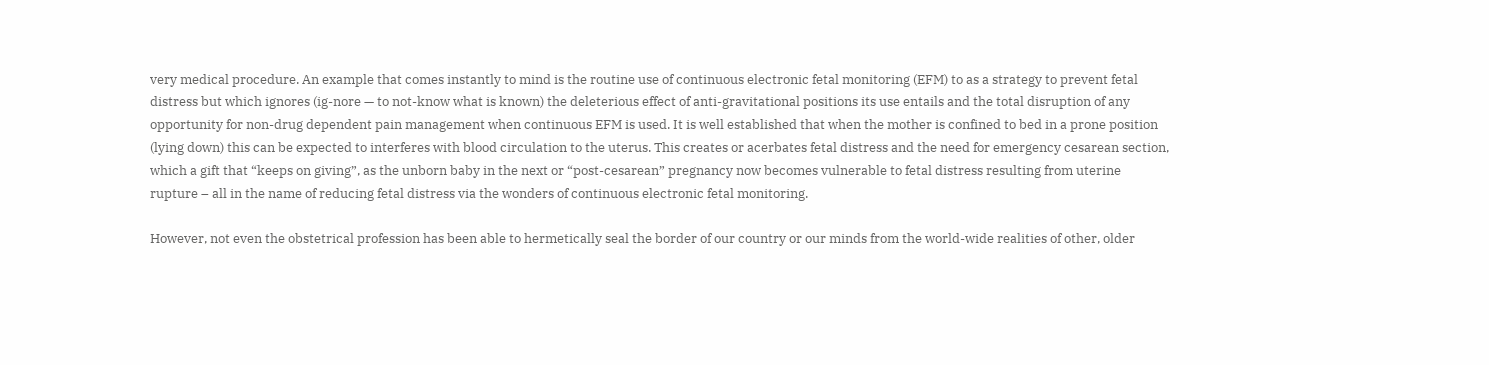very medical procedure. An example that comes instantly to mind is the routine use of continuous electronic fetal monitoring (EFM) to as a strategy to prevent fetal distress but which ignores (ig-nore — to not-know what is known) the deleterious effect of anti-gravitational positions its use entails and the total disruption of any opportunity for non-drug dependent pain management when continuous EFM is used. It is well established that when the mother is confined to bed in a prone position (lying down) this can be expected to interferes with blood circulation to the uterus. This creates or acerbates fetal distress and the need for emergency cesarean section, which a gift that “keeps on giving”, as the unborn baby in the next or “post-cesarean” pregnancy now becomes vulnerable to fetal distress resulting from uterine rupture – all in the name of reducing fetal distress via the wonders of continuous electronic fetal monitoring.

However, not even the obstetrical profession has been able to hermetically seal the border of our country or our minds from the world-wide realities of other, older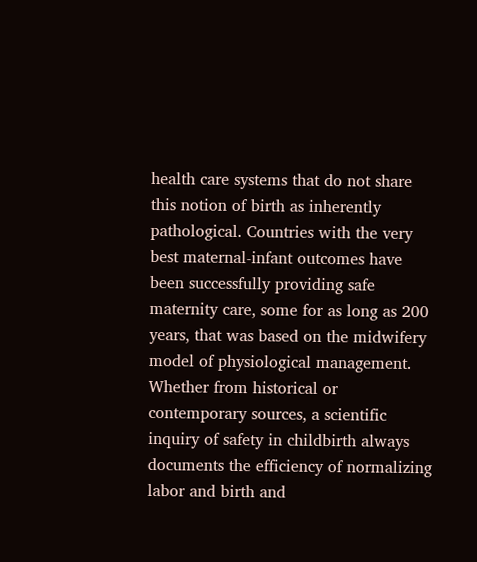health care systems that do not share this notion of birth as inherently pathological. Countries with the very best maternal-infant outcomes have been successfully providing safe maternity care, some for as long as 200 years, that was based on the midwifery model of physiological management. Whether from historical or contemporary sources, a scientific inquiry of safety in childbirth always documents the efficiency of normalizing labor and birth and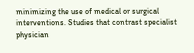minimizing the use of medical or surgical interventions. Studies that contrast specialist physician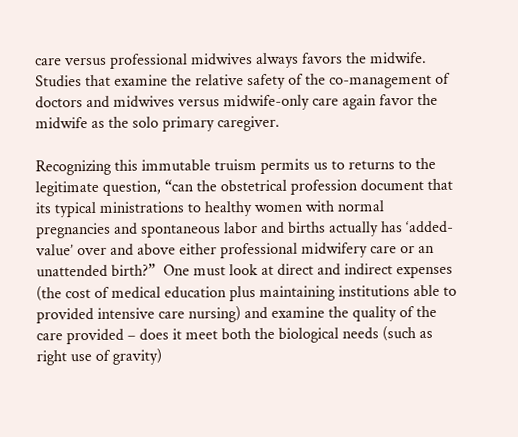care versus professional midwives always favors the midwife. Studies that examine the relative safety of the co-management of doctors and midwives versus midwife-only care again favor the midwife as the solo primary caregiver.

Recognizing this immutable truism permits us to returns to the legitimate question, “can the obstetrical profession document that its typical ministrations to healthy women with normal pregnancies and spontaneous labor and births actually has ‘added-value’ over and above either professional midwifery care or an unattended birth?”  One must look at direct and indirect expenses (the cost of medical education plus maintaining institutions able to provided intensive care nursing) and examine the quality of the care provided – does it meet both the biological needs (such as right use of gravity)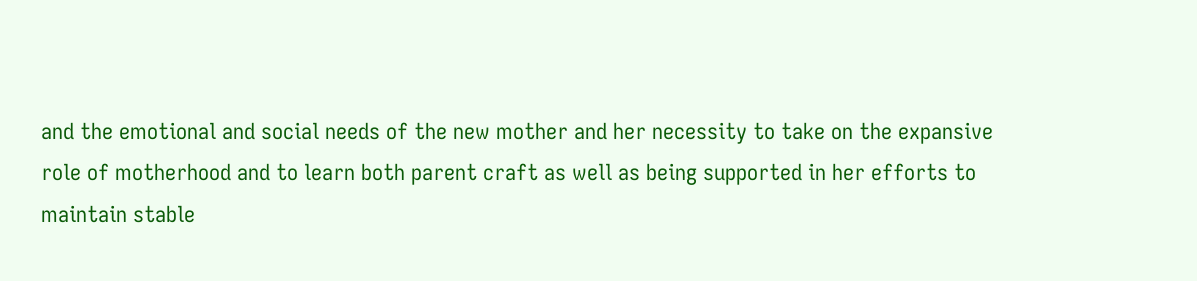and the emotional and social needs of the new mother and her necessity to take on the expansive role of motherhood and to learn both parent craft as well as being supported in her efforts to maintain stable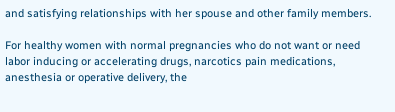and satisfying relationships with her spouse and other family members.

For healthy women with normal pregnancies who do not want or need labor inducing or accelerating drugs, narcotics pain medications, anesthesia or operative delivery, the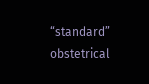“standard” obstetrical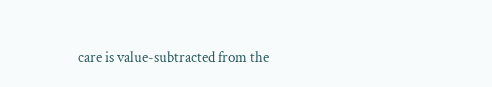care is value-subtracted from the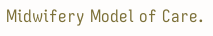Midwifery Model of Care.